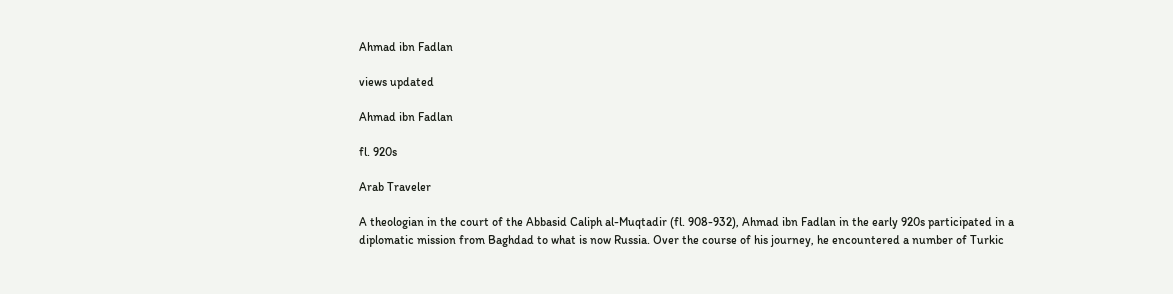Ahmad ibn Fadlan

views updated

Ahmad ibn Fadlan

fl. 920s

Arab Traveler

A theologian in the court of the Abbasid Caliph al-Muqtadir (fl. 908-932), Ahmad ibn Fadlan in the early 920s participated in a diplomatic mission from Baghdad to what is now Russia. Over the course of his journey, he encountered a number of Turkic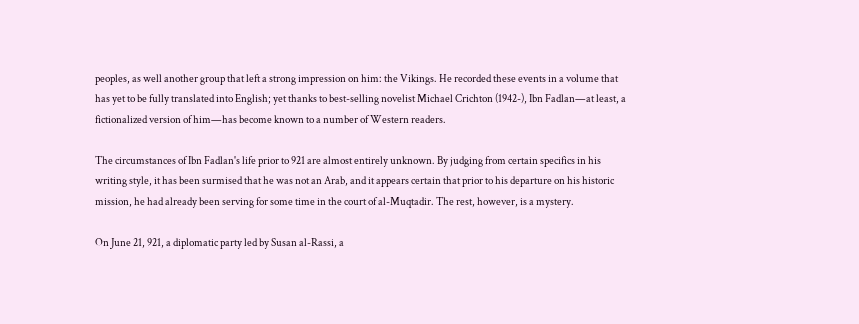peoples, as well another group that left a strong impression on him: the Vikings. He recorded these events in a volume that has yet to be fully translated into English; yet thanks to best-selling novelist Michael Crichton (1942-), Ibn Fadlan—at least, a fictionalized version of him—has become known to a number of Western readers.

The circumstances of Ibn Fadlan's life prior to 921 are almost entirely unknown. By judging from certain specifics in his writing style, it has been surmised that he was not an Arab, and it appears certain that prior to his departure on his historic mission, he had already been serving for some time in the court of al-Muqtadir. The rest, however, is a mystery.

On June 21, 921, a diplomatic party led by Susan al-Rassi, a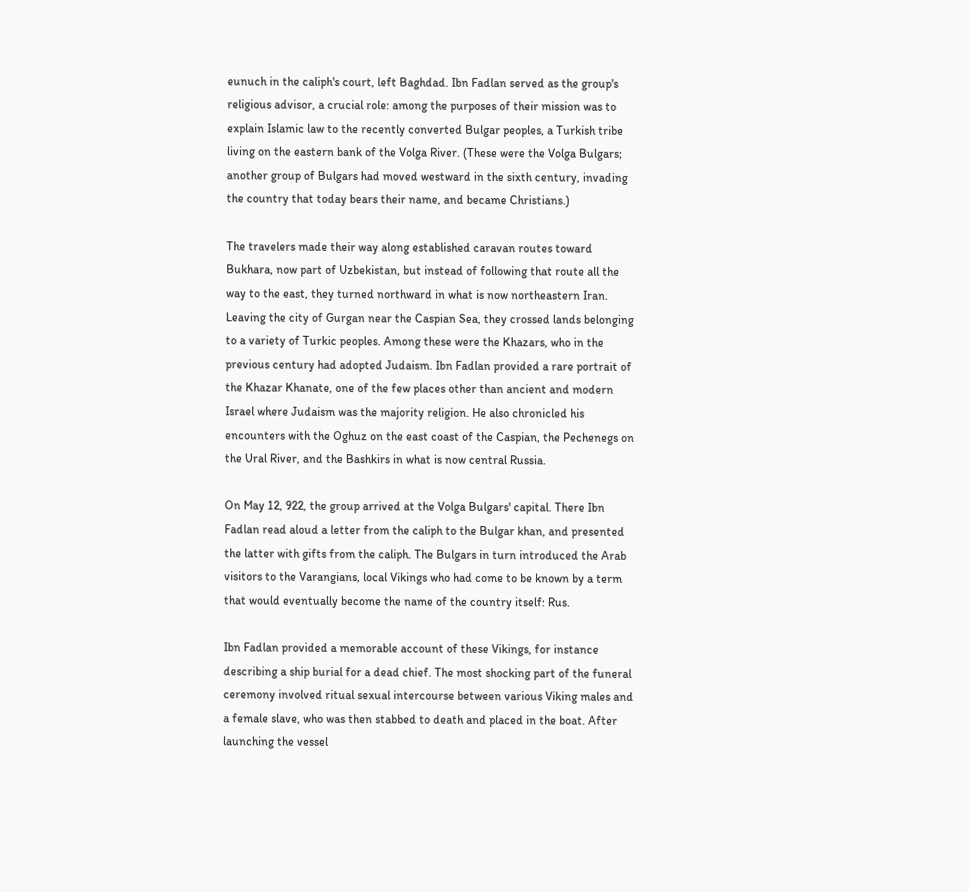eunuch in the caliph's court, left Baghdad. Ibn Fadlan served as the group's religious advisor, a crucial role: among the purposes of their mission was to explain Islamic law to the recently converted Bulgar peoples, a Turkish tribe living on the eastern bank of the Volga River. (These were the Volga Bulgars; another group of Bulgars had moved westward in the sixth century, invading the country that today bears their name, and became Christians.)

The travelers made their way along established caravan routes toward Bukhara, now part of Uzbekistan, but instead of following that route all the way to the east, they turned northward in what is now northeastern Iran. Leaving the city of Gurgan near the Caspian Sea, they crossed lands belonging to a variety of Turkic peoples. Among these were the Khazars, who in the previous century had adopted Judaism. Ibn Fadlan provided a rare portrait of the Khazar Khanate, one of the few places other than ancient and modern Israel where Judaism was the majority religion. He also chronicled his encounters with the Oghuz on the east coast of the Caspian, the Pechenegs on the Ural River, and the Bashkirs in what is now central Russia.

On May 12, 922, the group arrived at the Volga Bulgars' capital. There Ibn Fadlan read aloud a letter from the caliph to the Bulgar khan, and presented the latter with gifts from the caliph. The Bulgars in turn introduced the Arab visitors to the Varangians, local Vikings who had come to be known by a term that would eventually become the name of the country itself: Rus.

Ibn Fadlan provided a memorable account of these Vikings, for instance describing a ship burial for a dead chief. The most shocking part of the funeral ceremony involved ritual sexual intercourse between various Viking males and a female slave, who was then stabbed to death and placed in the boat. After launching the vessel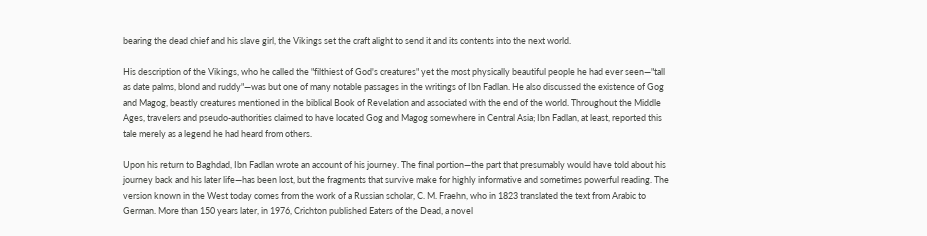bearing the dead chief and his slave girl, the Vikings set the craft alight to send it and its contents into the next world.

His description of the Vikings, who he called the "filthiest of God's creatures" yet the most physically beautiful people he had ever seen—"tall as date palms, blond and ruddy"—was but one of many notable passages in the writings of Ibn Fadlan. He also discussed the existence of Gog and Magog, beastly creatures mentioned in the biblical Book of Revelation and associated with the end of the world. Throughout the Middle Ages, travelers and pseudo-authorities claimed to have located Gog and Magog somewhere in Central Asia; Ibn Fadlan, at least, reported this tale merely as a legend he had heard from others.

Upon his return to Baghdad, Ibn Fadlan wrote an account of his journey. The final portion—the part that presumably would have told about his journey back and his later life—has been lost, but the fragments that survive make for highly informative and sometimes powerful reading. The version known in the West today comes from the work of a Russian scholar, C. M. Fraehn, who in 1823 translated the text from Arabic to German. More than 150 years later, in 1976, Crichton published Eaters of the Dead, a novel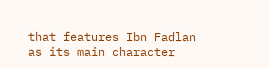that features Ibn Fadlan as its main character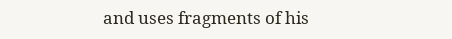and uses fragments of his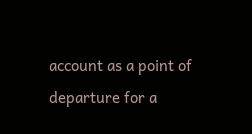account as a point of departure for a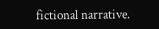fictional narrative.